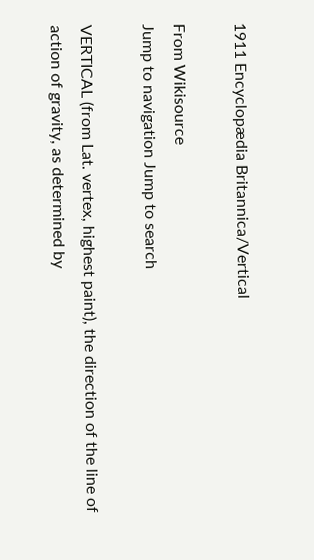1911 Encyclopædia Britannica/Vertical

From Wikisource
Jump to navigation Jump to search

VERTICAL (from Lat. vertex, highest paint), the direction of the line of action of gravity, as determined by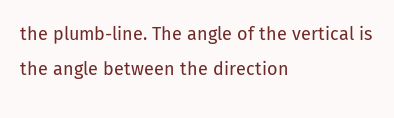the plumb-line. The angle of the vertical is the angle between the direction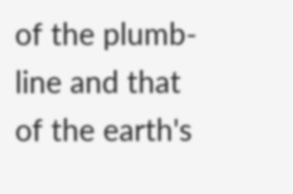of the plumb-line and that of the earth's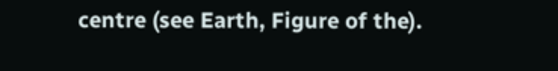centre (see Earth, Figure of the).